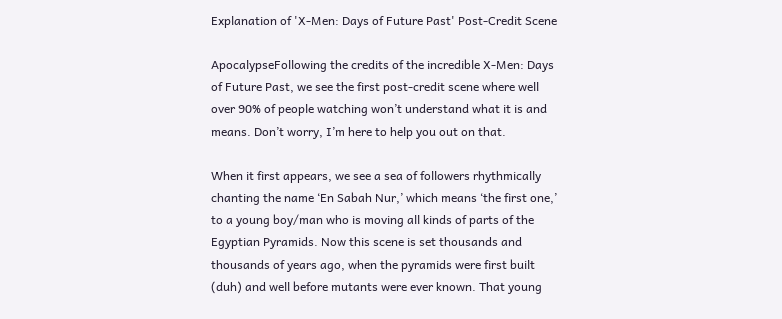Explanation of 'X-Men: Days of Future Past' Post-Credit Scene

ApocalypseFollowing the credits of the incredible X-Men: Days of Future Past, we see the first post-credit scene where well over 90% of people watching won’t understand what it is and means. Don’t worry, I’m here to help you out on that.

When it first appears, we see a sea of followers rhythmically chanting the name ‘En Sabah Nur,’ which means ‘the first one,’ to a young boy/man who is moving all kinds of parts of the Egyptian Pyramids. Now this scene is set thousands and thousands of years ago, when the pyramids were first built (duh) and well before mutants were ever known. That young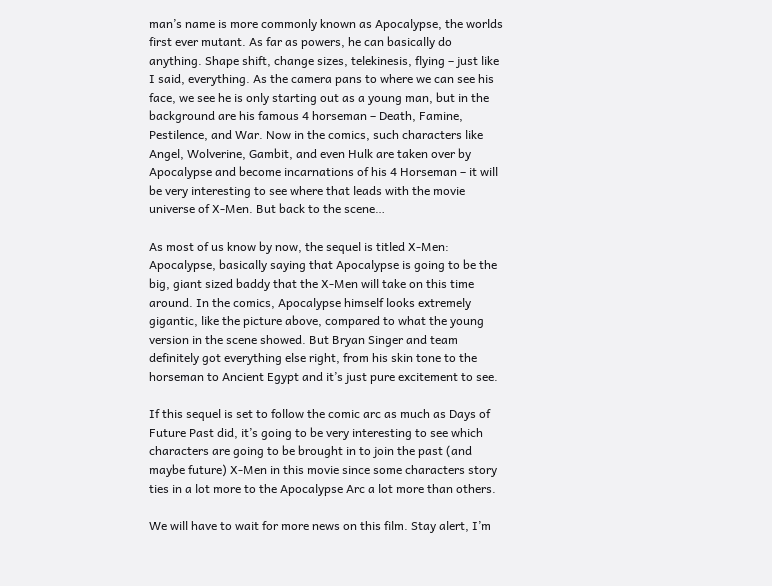man’s name is more commonly known as Apocalypse, the worlds first ever mutant. As far as powers, he can basically do anything. Shape shift, change sizes, telekinesis, flying – just like I said, everything. As the camera pans to where we can see his face, we see he is only starting out as a young man, but in the background are his famous 4 horseman – Death, Famine, Pestilence, and War. Now in the comics, such characters like Angel, Wolverine, Gambit, and even Hulk are taken over by Apocalypse and become incarnations of his 4 Horseman – it will be very interesting to see where that leads with the movie universe of X-Men. But back to the scene…

As most of us know by now, the sequel is titled X-Men: Apocalypse, basically saying that Apocalypse is going to be the big, giant sized baddy that the X-Men will take on this time around. In the comics, Apocalypse himself looks extremely gigantic, like the picture above, compared to what the young version in the scene showed. But Bryan Singer and team definitely got everything else right, from his skin tone to the horseman to Ancient Egypt and it’s just pure excitement to see.

If this sequel is set to follow the comic arc as much as Days of Future Past did, it’s going to be very interesting to see which characters are going to be brought in to join the past (and maybe future) X-Men in this movie since some characters story ties in a lot more to the Apocalypse Arc a lot more than others.

We will have to wait for more news on this film. Stay alert, I’m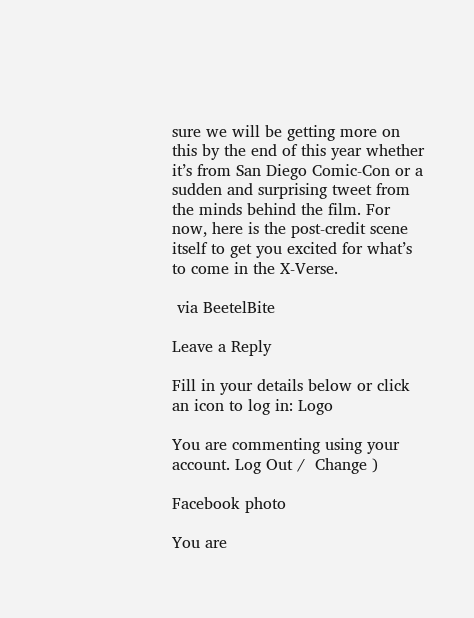sure we will be getting more on this by the end of this year whether it’s from San Diego Comic-Con or a sudden and surprising tweet from the minds behind the film. For now, here is the post-credit scene itself to get you excited for what’s to come in the X-Verse.

 via BeetelBite

Leave a Reply

Fill in your details below or click an icon to log in: Logo

You are commenting using your account. Log Out /  Change )

Facebook photo

You are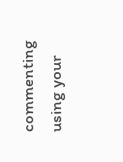commenting using your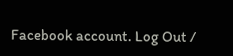Facebook account. Log Out /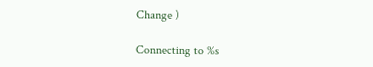Change )

Connecting to %s